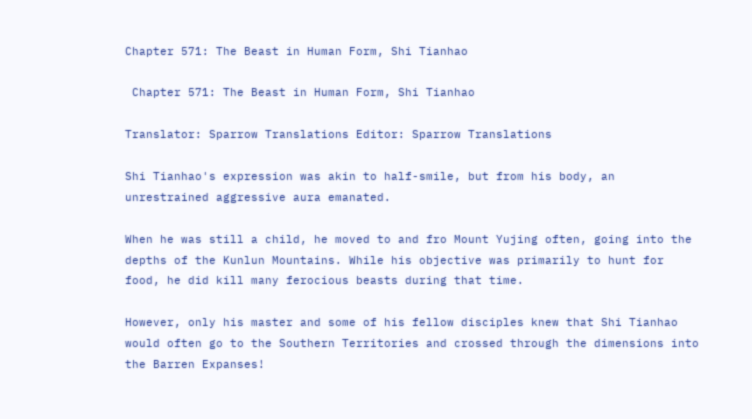Chapter 571: The Beast in Human Form, Shi Tianhao

 Chapter 571: The Beast in Human Form, Shi Tianhao

Translator: Sparrow Translations Editor: Sparrow Translations

Shi Tianhao's expression was akin to half-smile, but from his body, an unrestrained aggressive aura emanated.

When he was still a child, he moved to and fro Mount Yujing often, going into the depths of the Kunlun Mountains. While his objective was primarily to hunt for food, he did kill many ferocious beasts during that time.

However, only his master and some of his fellow disciples knew that Shi Tianhao would often go to the Southern Territories and crossed through the dimensions into the Barren Expanses!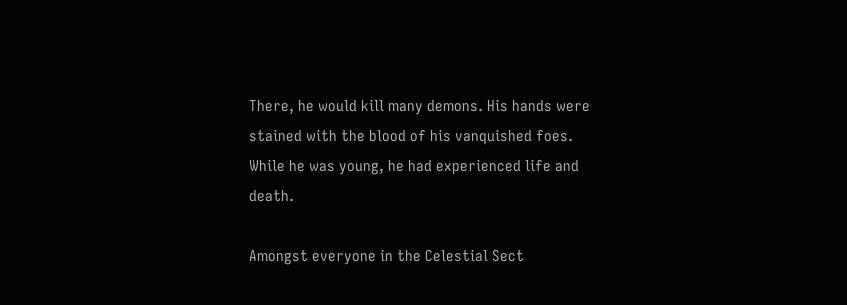There, he would kill many demons. His hands were stained with the blood of his vanquished foes. While he was young, he had experienced life and death.

Amongst everyone in the Celestial Sect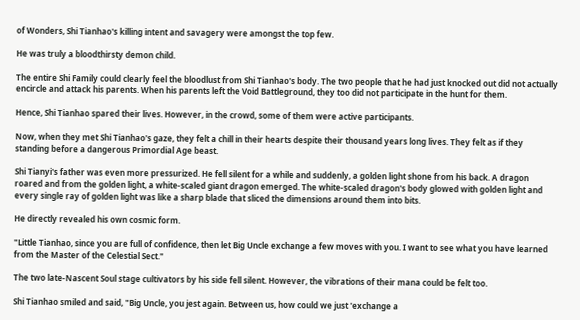of Wonders, Shi Tianhao's killing intent and savagery were amongst the top few.

He was truly a bloodthirsty demon child.

The entire Shi Family could clearly feel the bloodlust from Shi Tianhao's body. The two people that he had just knocked out did not actually encircle and attack his parents. When his parents left the Void Battleground, they too did not participate in the hunt for them.

Hence, Shi Tianhao spared their lives. However, in the crowd, some of them were active participants.

Now, when they met Shi Tianhao's gaze, they felt a chill in their hearts despite their thousand years long lives. They felt as if they standing before a dangerous Primordial Age beast.

Shi Tianyi's father was even more pressurized. He fell silent for a while and suddenly, a golden light shone from his back. A dragon roared and from the golden light, a white-scaled giant dragon emerged. The white-scaled dragon's body glowed with golden light and every single ray of golden light was like a sharp blade that sliced the dimensions around them into bits.

He directly revealed his own cosmic form.

"Little Tianhao, since you are full of confidence, then let Big Uncle exchange a few moves with you. I want to see what you have learned from the Master of the Celestial Sect."

The two late-Nascent Soul stage cultivators by his side fell silent. However, the vibrations of their mana could be felt too.

Shi Tianhao smiled and said, "Big Uncle, you jest again. Between us, how could we just 'exchange a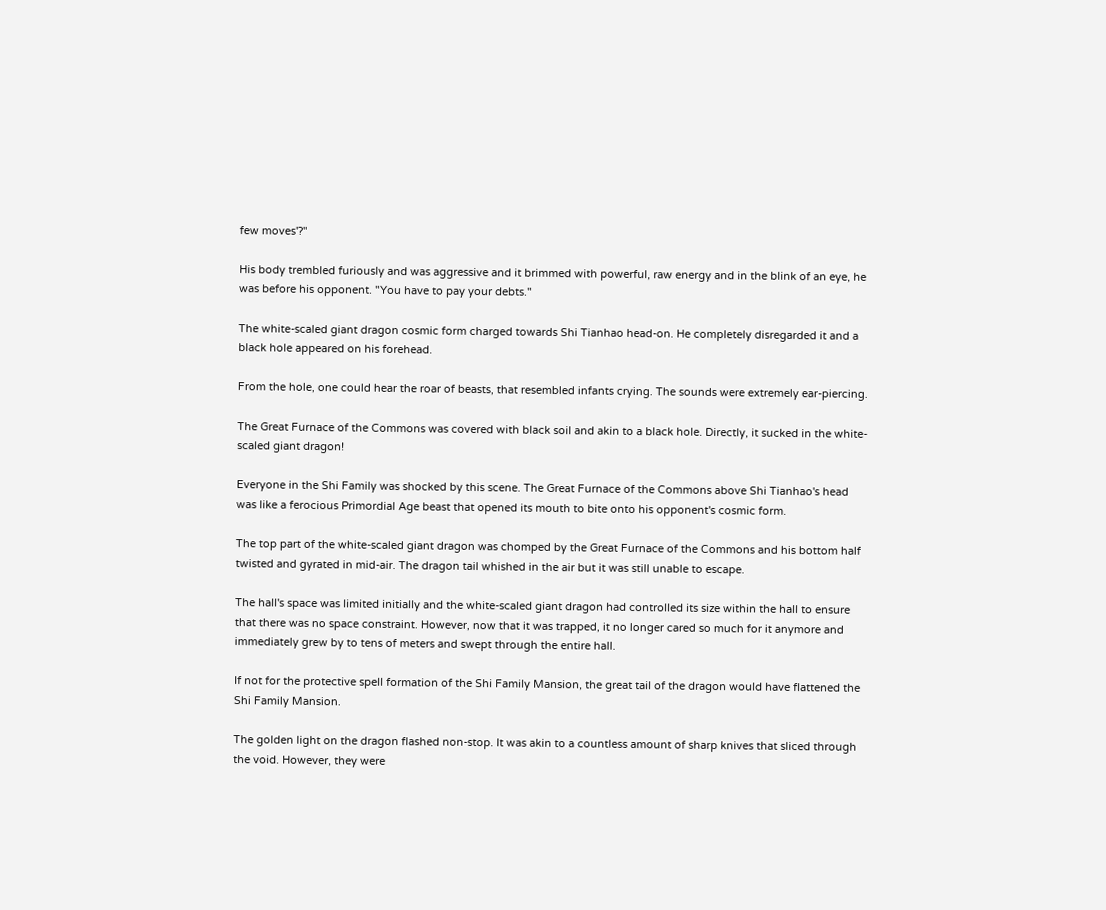few moves'?"

His body trembled furiously and was aggressive and it brimmed with powerful, raw energy and in the blink of an eye, he was before his opponent. "You have to pay your debts."

The white-scaled giant dragon cosmic form charged towards Shi Tianhao head-on. He completely disregarded it and a black hole appeared on his forehead.

From the hole, one could hear the roar of beasts, that resembled infants crying. The sounds were extremely ear-piercing.

The Great Furnace of the Commons was covered with black soil and akin to a black hole. Directly, it sucked in the white-scaled giant dragon!

Everyone in the Shi Family was shocked by this scene. The Great Furnace of the Commons above Shi Tianhao's head was like a ferocious Primordial Age beast that opened its mouth to bite onto his opponent's cosmic form.

The top part of the white-scaled giant dragon was chomped by the Great Furnace of the Commons and his bottom half twisted and gyrated in mid-air. The dragon tail whished in the air but it was still unable to escape.

The hall's space was limited initially and the white-scaled giant dragon had controlled its size within the hall to ensure that there was no space constraint. However, now that it was trapped, it no longer cared so much for it anymore and immediately grew by to tens of meters and swept through the entire hall.

If not for the protective spell formation of the Shi Family Mansion, the great tail of the dragon would have flattened the Shi Family Mansion.

The golden light on the dragon flashed non-stop. It was akin to a countless amount of sharp knives that sliced through the void. However, they were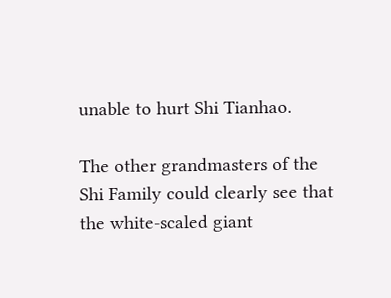unable to hurt Shi Tianhao.

The other grandmasters of the Shi Family could clearly see that the white-scaled giant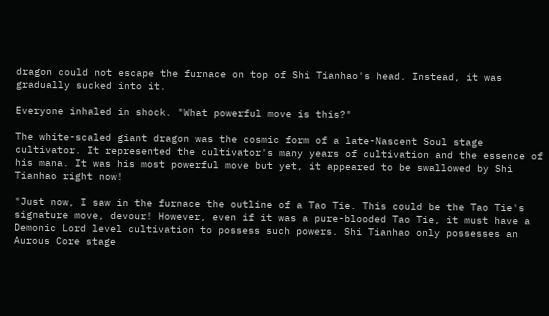dragon could not escape the furnace on top of Shi Tianhao's head. Instead, it was gradually sucked into it.

Everyone inhaled in shock. "What powerful move is this?"

The white-scaled giant dragon was the cosmic form of a late-Nascent Soul stage cultivator. It represented the cultivator's many years of cultivation and the essence of his mana. It was his most powerful move but yet, it appeared to be swallowed by Shi Tianhao right now!

"Just now, I saw in the furnace the outline of a Tao Tie. This could be the Tao Tie's signature move, devour! However, even if it was a pure-blooded Tao Tie, it must have a Demonic Lord level cultivation to possess such powers. Shi Tianhao only possesses an Aurous Core stage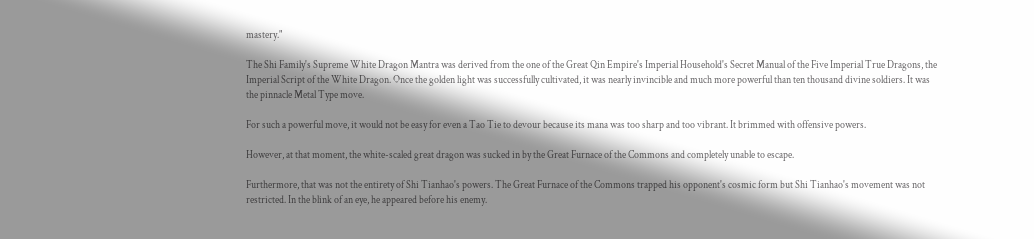mastery."

The Shi Family's Supreme White Dragon Mantra was derived from the one of the Great Qin Empire's Imperial Household's Secret Manual of the Five Imperial True Dragons, the Imperial Script of the White Dragon. Once the golden light was successfully cultivated, it was nearly invincible and much more powerful than ten thousand divine soldiers. It was the pinnacle Metal Type move.

For such a powerful move, it would not be easy for even a Tao Tie to devour because its mana was too sharp and too vibrant. It brimmed with offensive powers.

However, at that moment, the white-scaled great dragon was sucked in by the Great Furnace of the Commons and completely unable to escape.

Furthermore, that was not the entirety of Shi Tianhao's powers. The Great Furnace of the Commons trapped his opponent's cosmic form but Shi Tianhao's movement was not restricted. In the blink of an eye, he appeared before his enemy.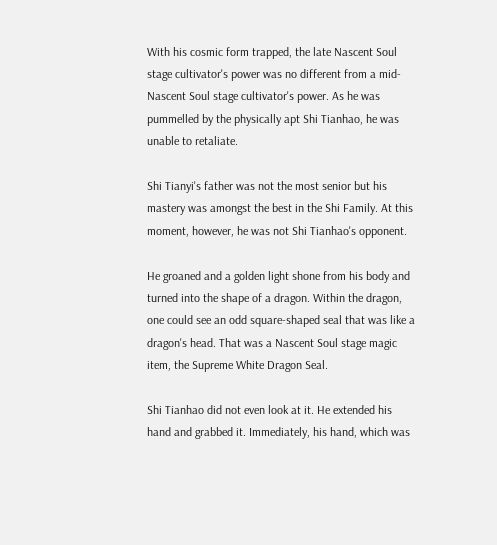With his cosmic form trapped, the late Nascent Soul stage cultivator's power was no different from a mid-Nascent Soul stage cultivator's power. As he was pummelled by the physically apt Shi Tianhao, he was unable to retaliate.

Shi Tianyi's father was not the most senior but his mastery was amongst the best in the Shi Family. At this moment, however, he was not Shi Tianhao's opponent.

He groaned and a golden light shone from his body and turned into the shape of a dragon. Within the dragon, one could see an odd square-shaped seal that was like a dragon's head. That was a Nascent Soul stage magic item, the Supreme White Dragon Seal.

Shi Tianhao did not even look at it. He extended his hand and grabbed it. Immediately, his hand, which was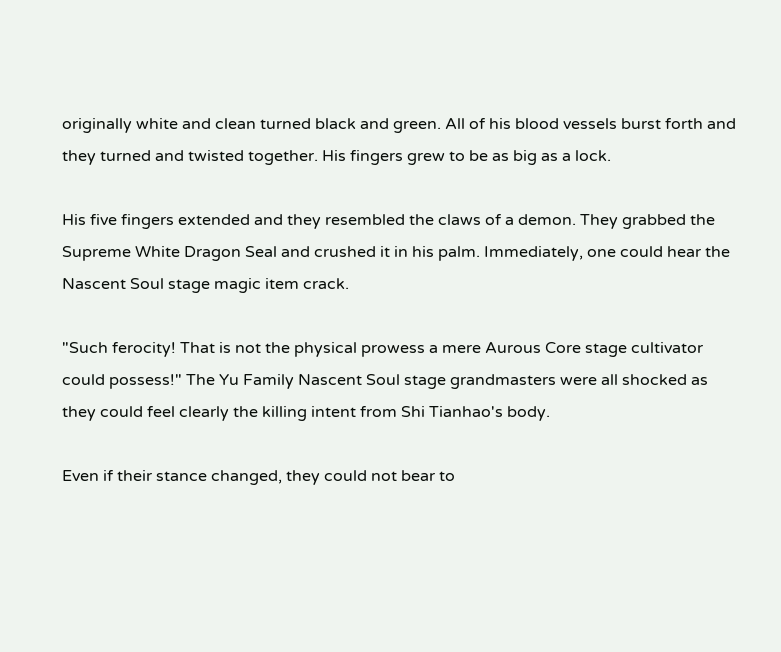originally white and clean turned black and green. All of his blood vessels burst forth and they turned and twisted together. His fingers grew to be as big as a lock.

His five fingers extended and they resembled the claws of a demon. They grabbed the Supreme White Dragon Seal and crushed it in his palm. Immediately, one could hear the Nascent Soul stage magic item crack.

"Such ferocity! That is not the physical prowess a mere Aurous Core stage cultivator could possess!" The Yu Family Nascent Soul stage grandmasters were all shocked as they could feel clearly the killing intent from Shi Tianhao's body.

Even if their stance changed, they could not bear to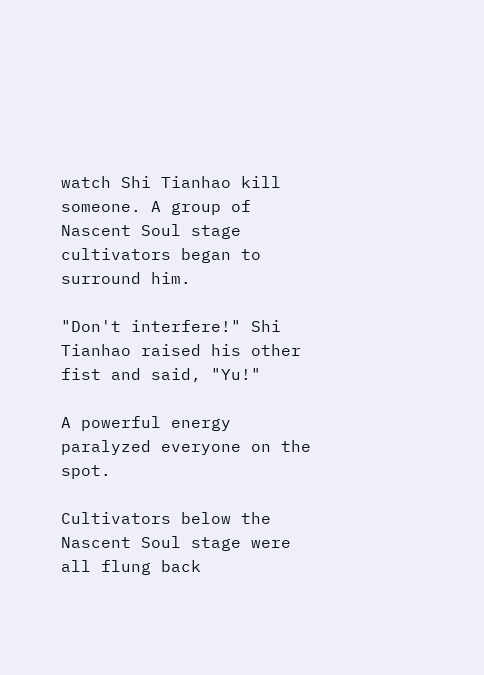watch Shi Tianhao kill someone. A group of Nascent Soul stage cultivators began to surround him.

"Don't interfere!" Shi Tianhao raised his other fist and said, "Yu!"

A powerful energy paralyzed everyone on the spot.

Cultivators below the Nascent Soul stage were all flung back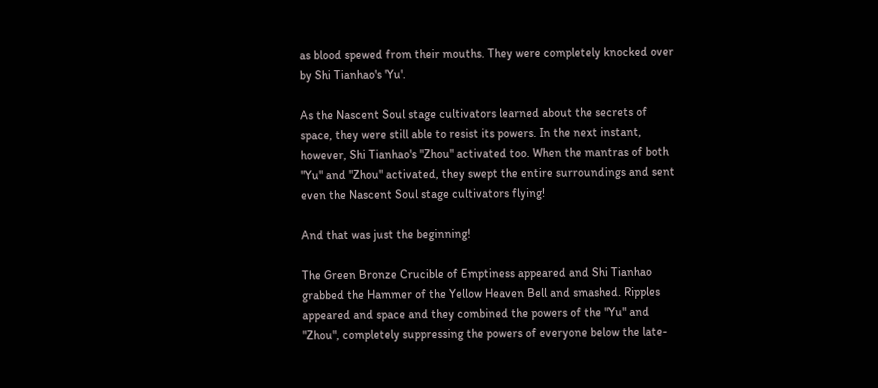as blood spewed from their mouths. They were completely knocked over by Shi Tianhao's 'Yu'.

As the Nascent Soul stage cultivators learned about the secrets of space, they were still able to resist its powers. In the next instant, however, Shi Tianhao's "Zhou" activated too. When the mantras of both "Yu" and "Zhou" activated, they swept the entire surroundings and sent even the Nascent Soul stage cultivators flying!

And that was just the beginning!

The Green Bronze Crucible of Emptiness appeared and Shi Tianhao grabbed the Hammer of the Yellow Heaven Bell and smashed. Ripples appeared and space and they combined the powers of the "Yu" and "Zhou", completely suppressing the powers of everyone below the late-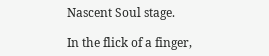Nascent Soul stage.

In the flick of a finger,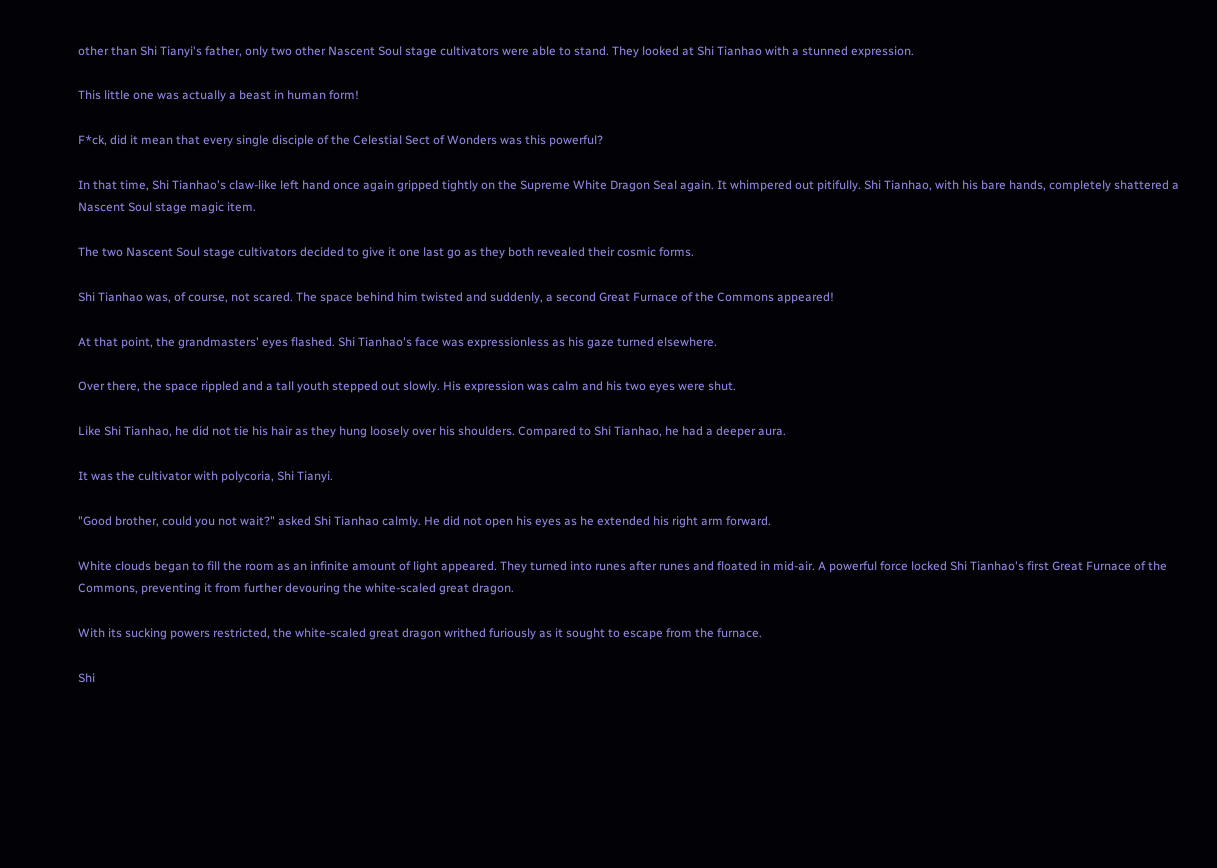other than Shi Tianyi's father, only two other Nascent Soul stage cultivators were able to stand. They looked at Shi Tianhao with a stunned expression.

This little one was actually a beast in human form!

F*ck, did it mean that every single disciple of the Celestial Sect of Wonders was this powerful?

In that time, Shi Tianhao's claw-like left hand once again gripped tightly on the Supreme White Dragon Seal again. It whimpered out pitifully. Shi Tianhao, with his bare hands, completely shattered a Nascent Soul stage magic item.

The two Nascent Soul stage cultivators decided to give it one last go as they both revealed their cosmic forms.

Shi Tianhao was, of course, not scared. The space behind him twisted and suddenly, a second Great Furnace of the Commons appeared!

At that point, the grandmasters' eyes flashed. Shi Tianhao's face was expressionless as his gaze turned elsewhere.

Over there, the space rippled and a tall youth stepped out slowly. His expression was calm and his two eyes were shut.

Like Shi Tianhao, he did not tie his hair as they hung loosely over his shoulders. Compared to Shi Tianhao, he had a deeper aura.

It was the cultivator with polycoria, Shi Tianyi.

"Good brother, could you not wait?" asked Shi Tianhao calmly. He did not open his eyes as he extended his right arm forward.

White clouds began to fill the room as an infinite amount of light appeared. They turned into runes after runes and floated in mid-air. A powerful force locked Shi Tianhao's first Great Furnace of the Commons, preventing it from further devouring the white-scaled great dragon.

With its sucking powers restricted, the white-scaled great dragon writhed furiously as it sought to escape from the furnace.

Shi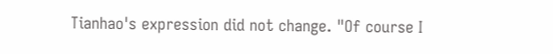Tianhao's expression did not change. "Of course I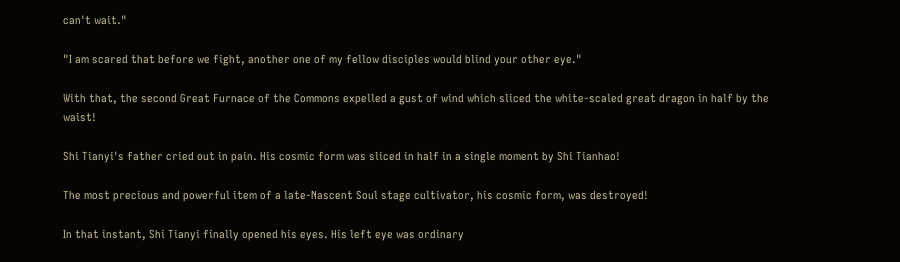can't wait."

"I am scared that before we fight, another one of my fellow disciples would blind your other eye."

With that, the second Great Furnace of the Commons expelled a gust of wind which sliced the white-scaled great dragon in half by the waist!

Shi Tianyi's father cried out in pain. His cosmic form was sliced in half in a single moment by Shi Tianhao!

The most precious and powerful item of a late-Nascent Soul stage cultivator, his cosmic form, was destroyed!

In that instant, Shi Tianyi finally opened his eyes. His left eye was ordinary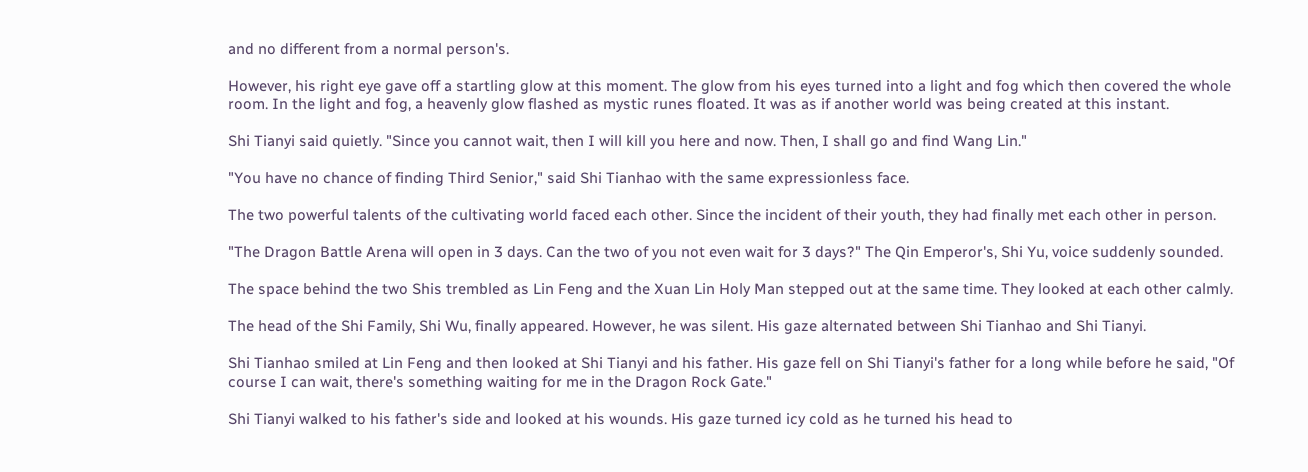and no different from a normal person's.

However, his right eye gave off a startling glow at this moment. The glow from his eyes turned into a light and fog which then covered the whole room. In the light and fog, a heavenly glow flashed as mystic runes floated. It was as if another world was being created at this instant.

Shi Tianyi said quietly. "Since you cannot wait, then I will kill you here and now. Then, I shall go and find Wang Lin."

"You have no chance of finding Third Senior," said Shi Tianhao with the same expressionless face.

The two powerful talents of the cultivating world faced each other. Since the incident of their youth, they had finally met each other in person.

"The Dragon Battle Arena will open in 3 days. Can the two of you not even wait for 3 days?" The Qin Emperor's, Shi Yu, voice suddenly sounded.

The space behind the two Shis trembled as Lin Feng and the Xuan Lin Holy Man stepped out at the same time. They looked at each other calmly.

The head of the Shi Family, Shi Wu, finally appeared. However, he was silent. His gaze alternated between Shi Tianhao and Shi Tianyi.

Shi Tianhao smiled at Lin Feng and then looked at Shi Tianyi and his father. His gaze fell on Shi Tianyi's father for a long while before he said, "Of course I can wait, there's something waiting for me in the Dragon Rock Gate."

Shi Tianyi walked to his father's side and looked at his wounds. His gaze turned icy cold as he turned his head to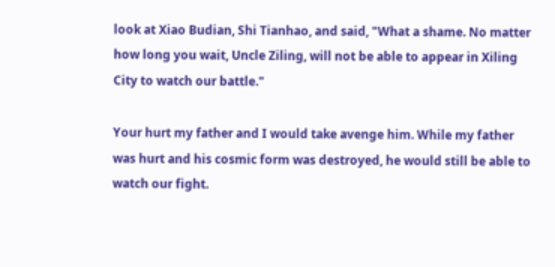look at Xiao Budian, Shi Tianhao, and said, "What a shame. No matter how long you wait, Uncle Ziling, will not be able to appear in Xiling City to watch our battle."

Your hurt my father and I would take avenge him. While my father was hurt and his cosmic form was destroyed, he would still be able to watch our fight.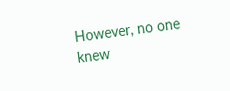However, no one knew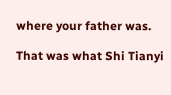where your father was.

That was what Shi Tianyi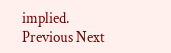implied.
Previous Next